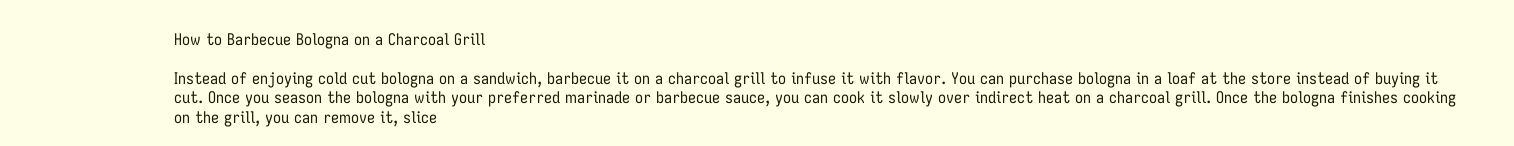How to Barbecue Bologna on a Charcoal Grill

Instead of enjoying cold cut bologna on a sandwich, barbecue it on a charcoal grill to infuse it with flavor. You can purchase bologna in a loaf at the store instead of buying it cut. Once you season the bologna with your preferred marinade or barbecue sauce, you can cook it slowly over indirect heat on a charcoal grill. Once the bologna finishes cooking on the grill, you can remove it, slice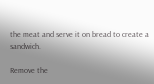the meat and serve it on bread to create a sandwich.

Remove the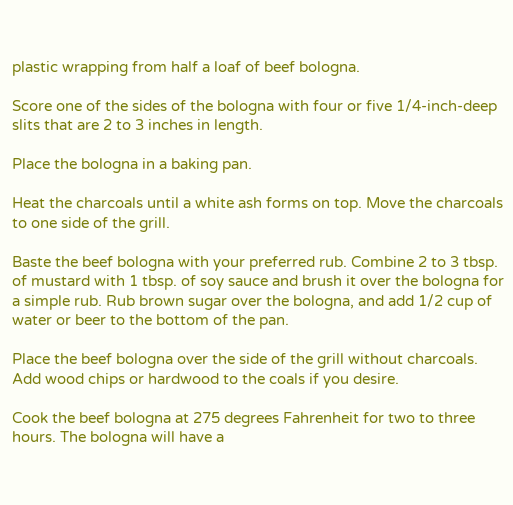plastic wrapping from half a loaf of beef bologna.

Score one of the sides of the bologna with four or five 1/4-inch-deep slits that are 2 to 3 inches in length.

Place the bologna in a baking pan.

Heat the charcoals until a white ash forms on top. Move the charcoals to one side of the grill.

Baste the beef bologna with your preferred rub. Combine 2 to 3 tbsp. of mustard with 1 tbsp. of soy sauce and brush it over the bologna for a simple rub. Rub brown sugar over the bologna, and add 1/2 cup of water or beer to the bottom of the pan.

Place the beef bologna over the side of the grill without charcoals. Add wood chips or hardwood to the coals if you desire.

Cook the beef bologna at 275 degrees Fahrenheit for two to three hours. The bologna will have a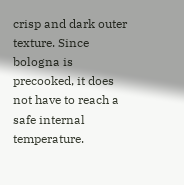crisp and dark outer texture. Since bologna is precooked, it does not have to reach a safe internal temperature.